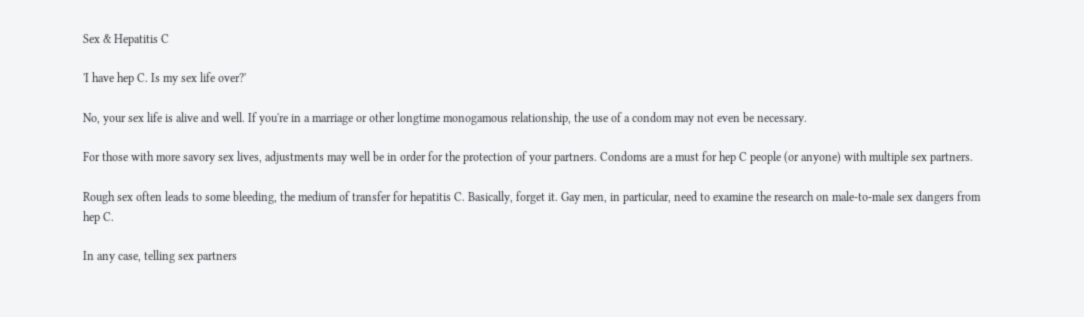Sex & Hepatitis C

'I have hep C. Is my sex life over?'

No, your sex life is alive and well. If you're in a marriage or other longtime monogamous relationship, the use of a condom may not even be necessary.

For those with more savory sex lives, adjustments may well be in order for the protection of your partners. Condoms are a must for hep C people (or anyone) with multiple sex partners.

Rough sex often leads to some bleeding, the medium of transfer for hepatitis C. Basically, forget it. Gay men, in particular, need to examine the research on male-to-male sex dangers from hep C.

In any case, telling sex partners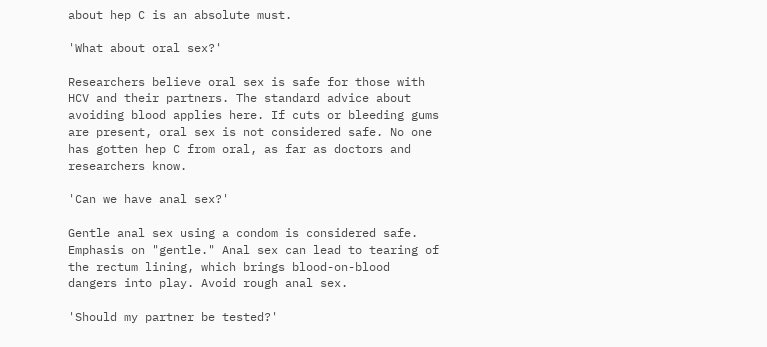about hep C is an absolute must.

'What about oral sex?'

Researchers believe oral sex is safe for those with HCV and their partners. The standard advice about avoiding blood applies here. If cuts or bleeding gums are present, oral sex is not considered safe. No one has gotten hep C from oral, as far as doctors and researchers know.

'Can we have anal sex?'

Gentle anal sex using a condom is considered safe. Emphasis on "gentle." Anal sex can lead to tearing of the rectum lining, which brings blood-on-blood dangers into play. Avoid rough anal sex.

'Should my partner be tested?'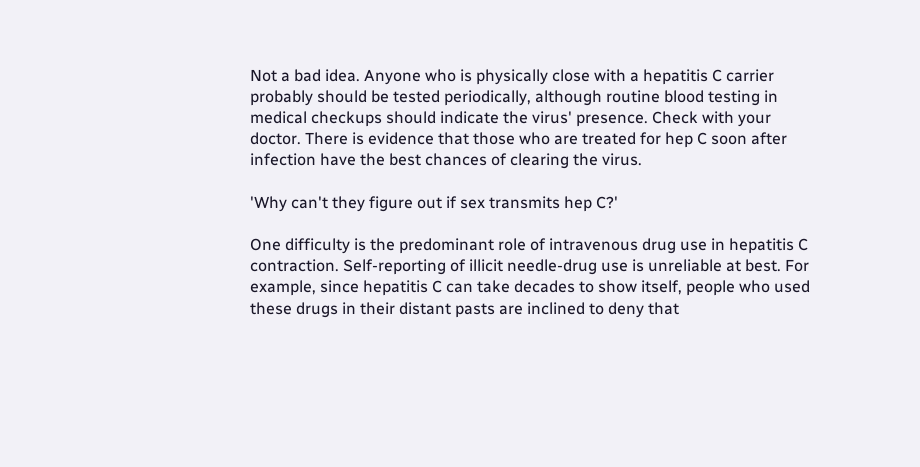Not a bad idea. Anyone who is physically close with a hepatitis C carrier probably should be tested periodically, although routine blood testing in medical checkups should indicate the virus' presence. Check with your doctor. There is evidence that those who are treated for hep C soon after infection have the best chances of clearing the virus.

'Why can't they figure out if sex transmits hep C?'

One difficulty is the predominant role of intravenous drug use in hepatitis C contraction. Self-reporting of illicit needle-drug use is unreliable at best. For example, since hepatitis C can take decades to show itself, people who used these drugs in their distant pasts are inclined to deny that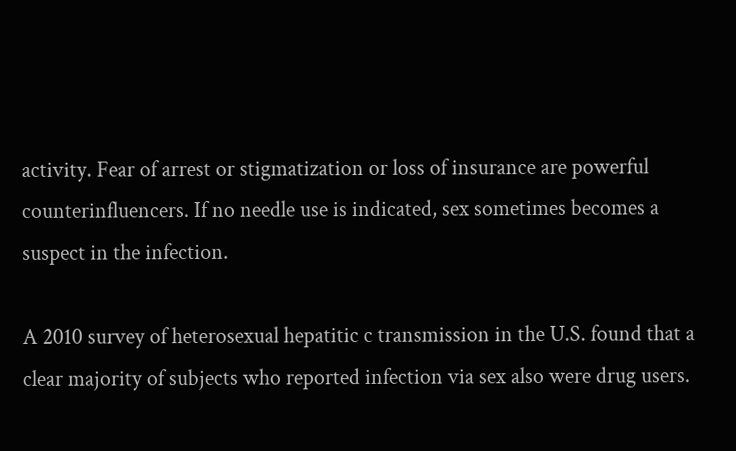activity. Fear of arrest or stigmatization or loss of insurance are powerful counterinfluencers. If no needle use is indicated, sex sometimes becomes a suspect in the infection.

A 2010 survey of heterosexual hepatitic c transmission in the U.S. found that a clear majority of subjects who reported infection via sex also were drug users.